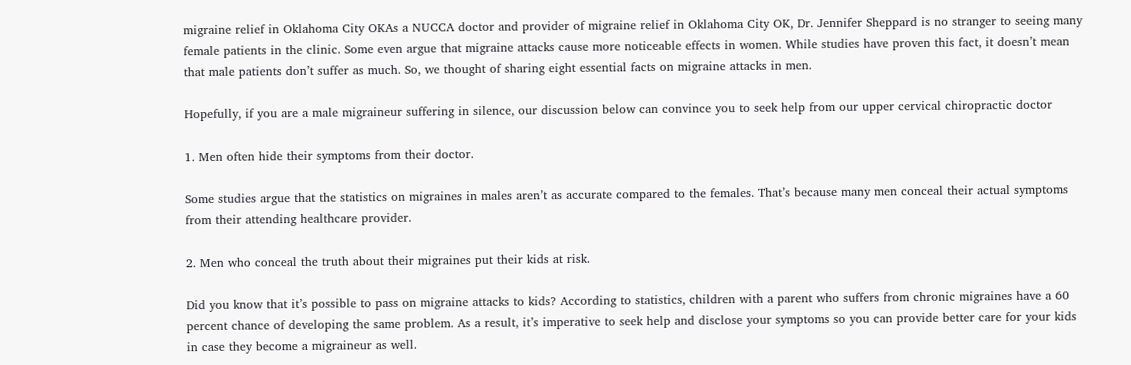migraine relief in Oklahoma City OKAs a NUCCA doctor and provider of migraine relief in Oklahoma City OK, Dr. Jennifer Sheppard is no stranger to seeing many female patients in the clinic. Some even argue that migraine attacks cause more noticeable effects in women. While studies have proven this fact, it doesn’t mean that male patients don’t suffer as much. So, we thought of sharing eight essential facts on migraine attacks in men.

Hopefully, if you are a male migraineur suffering in silence, our discussion below can convince you to seek help from our upper cervical chiropractic doctor

1. Men often hide their symptoms from their doctor.

Some studies argue that the statistics on migraines in males aren’t as accurate compared to the females. That’s because many men conceal their actual symptoms from their attending healthcare provider.

2. Men who conceal the truth about their migraines put their kids at risk.

Did you know that it’s possible to pass on migraine attacks to kids? According to statistics, children with a parent who suffers from chronic migraines have a 60 percent chance of developing the same problem. As a result, it’s imperative to seek help and disclose your symptoms so you can provide better care for your kids in case they become a migraineur as well.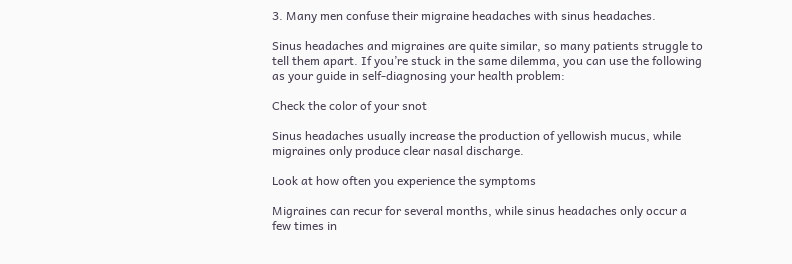3. Many men confuse their migraine headaches with sinus headaches.

Sinus headaches and migraines are quite similar, so many patients struggle to tell them apart. If you’re stuck in the same dilemma, you can use the following as your guide in self-diagnosing your health problem:

Check the color of your snot

Sinus headaches usually increase the production of yellowish mucus, while migraines only produce clear nasal discharge.

Look at how often you experience the symptoms

Migraines can recur for several months, while sinus headaches only occur a few times in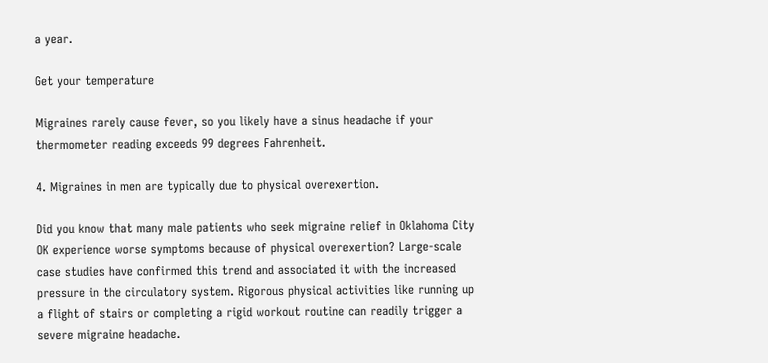a year.

Get your temperature

Migraines rarely cause fever, so you likely have a sinus headache if your thermometer reading exceeds 99 degrees Fahrenheit.

4. Migraines in men are typically due to physical overexertion.

Did you know that many male patients who seek migraine relief in Oklahoma City OK experience worse symptoms because of physical overexertion? Large-scale case studies have confirmed this trend and associated it with the increased pressure in the circulatory system. Rigorous physical activities like running up a flight of stairs or completing a rigid workout routine can readily trigger a severe migraine headache.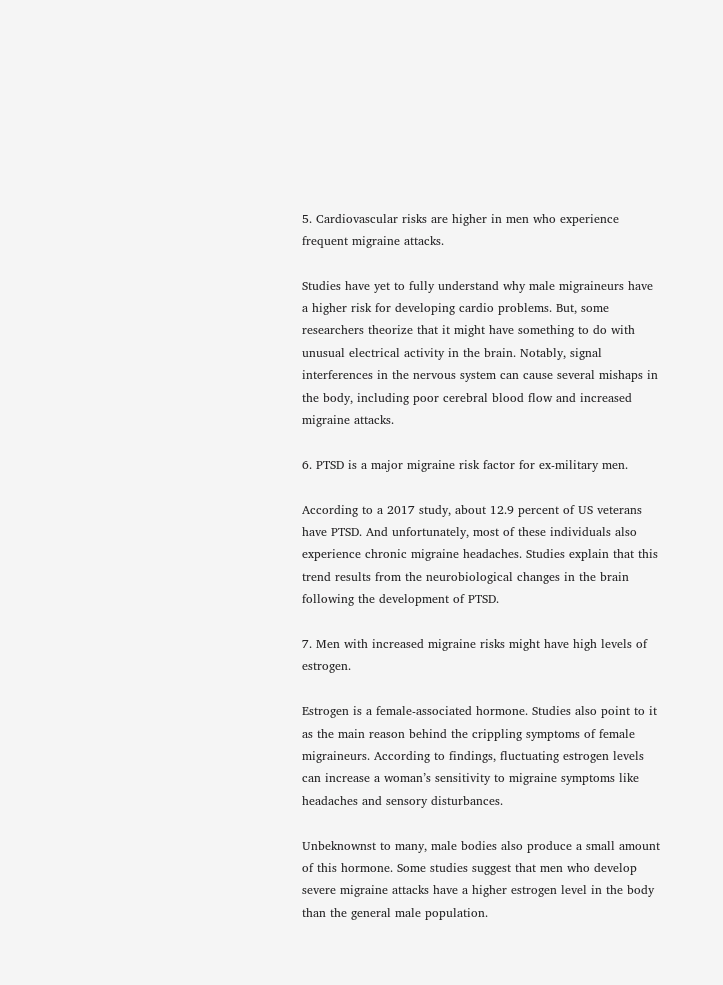5. Cardiovascular risks are higher in men who experience frequent migraine attacks.

Studies have yet to fully understand why male migraineurs have a higher risk for developing cardio problems. But, some researchers theorize that it might have something to do with unusual electrical activity in the brain. Notably, signal interferences in the nervous system can cause several mishaps in the body, including poor cerebral blood flow and increased migraine attacks.

6. PTSD is a major migraine risk factor for ex-military men.

According to a 2017 study, about 12.9 percent of US veterans have PTSD. And unfortunately, most of these individuals also experience chronic migraine headaches. Studies explain that this trend results from the neurobiological changes in the brain following the development of PTSD.

7. Men with increased migraine risks might have high levels of estrogen.

Estrogen is a female-associated hormone. Studies also point to it as the main reason behind the crippling symptoms of female migraineurs. According to findings, fluctuating estrogen levels can increase a woman’s sensitivity to migraine symptoms like headaches and sensory disturbances.

Unbeknownst to many, male bodies also produce a small amount of this hormone. Some studies suggest that men who develop severe migraine attacks have a higher estrogen level in the body than the general male population.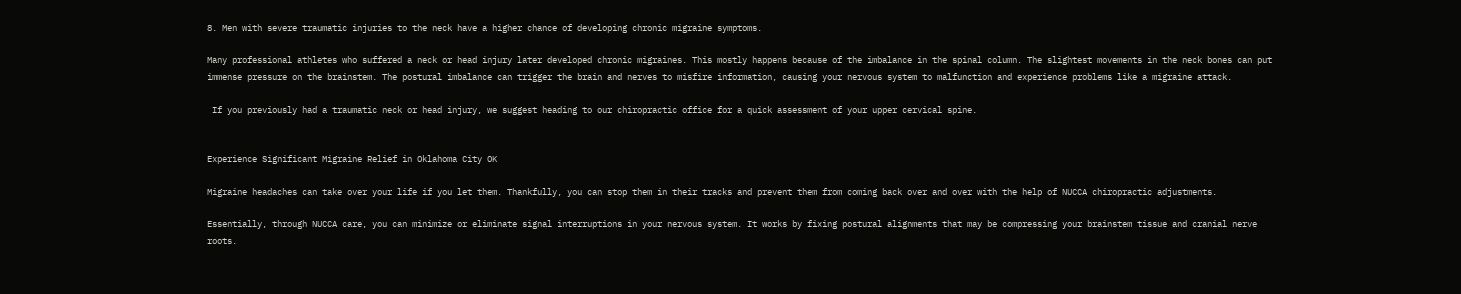8. Men with severe traumatic injuries to the neck have a higher chance of developing chronic migraine symptoms.

Many professional athletes who suffered a neck or head injury later developed chronic migraines. This mostly happens because of the imbalance in the spinal column. The slightest movements in the neck bones can put immense pressure on the brainstem. The postural imbalance can trigger the brain and nerves to misfire information, causing your nervous system to malfunction and experience problems like a migraine attack.

 If you previously had a traumatic neck or head injury, we suggest heading to our chiropractic office for a quick assessment of your upper cervical spine.


Experience Significant Migraine Relief in Oklahoma City OK

Migraine headaches can take over your life if you let them. Thankfully, you can stop them in their tracks and prevent them from coming back over and over with the help of NUCCA chiropractic adjustments.

Essentially, through NUCCA care, you can minimize or eliminate signal interruptions in your nervous system. It works by fixing postural alignments that may be compressing your brainstem tissue and cranial nerve roots.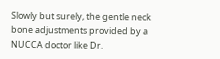Slowly but surely, the gentle neck bone adjustments provided by a NUCCA doctor like Dr.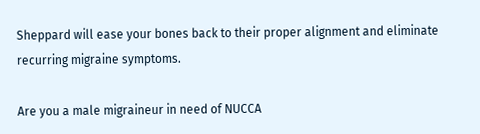Sheppard will ease your bones back to their proper alignment and eliminate recurring migraine symptoms.

Are you a male migraineur in need of NUCCA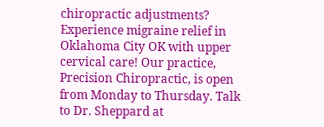chiropractic adjustments? Experience migraine relief in Oklahoma City OK with upper cervical care! Our practice, Precision Chiropractic, is open from Monday to Thursday. Talk to Dr. Sheppard at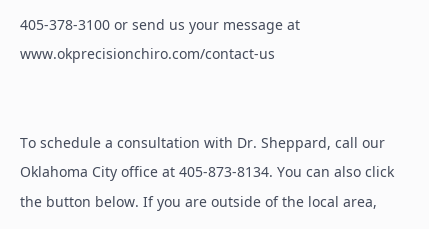405-378-3100 or send us your message at www.okprecisionchiro.com/contact-us


To schedule a consultation with Dr. Sheppard, call our Oklahoma City office at 405-873-8134. You can also click the button below. If you are outside of the local area,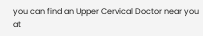you can find an Upper Cervical Doctor near you at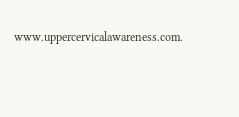www.uppercervicalawareness.com.